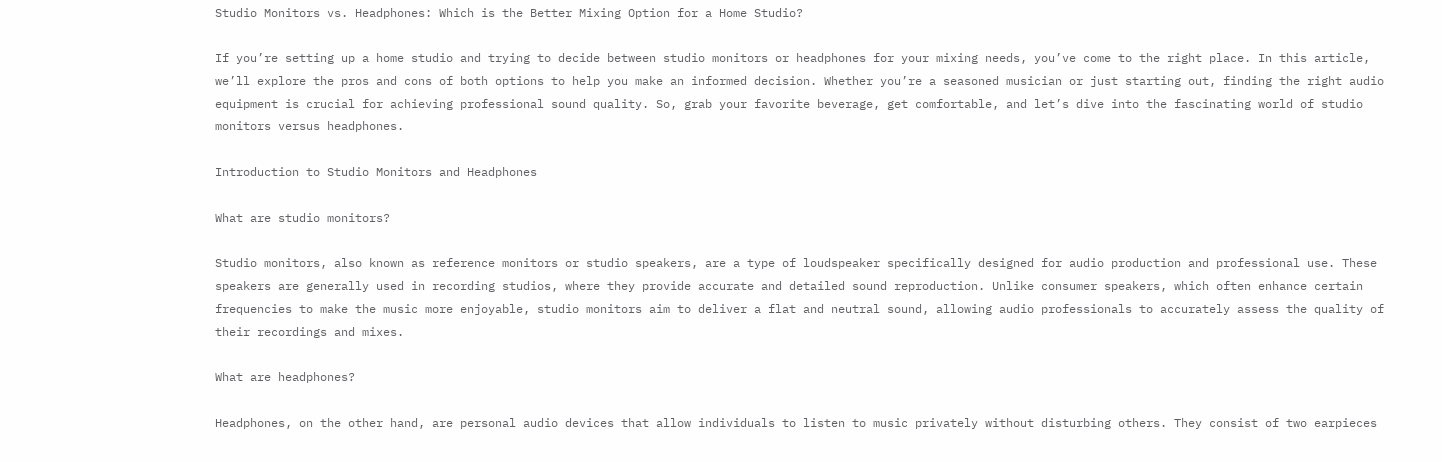Studio Monitors vs. Headphones: Which is the Better Mixing Option for a Home Studio?

If you’re setting up a home studio and trying to decide between studio monitors or headphones for your mixing needs, you’ve come to the right place. In this article, we’ll explore the pros and cons of both options to help you make an informed decision. Whether you’re a seasoned musician or just starting out, finding the right audio equipment is crucial for achieving professional sound quality. So, grab your favorite beverage, get comfortable, and let’s dive into the fascinating world of studio monitors versus headphones.

Introduction to Studio Monitors and Headphones

What are studio monitors?

Studio monitors, also known as reference monitors or studio speakers, are a type of loudspeaker specifically designed for audio production and professional use. These speakers are generally used in recording studios, where they provide accurate and detailed sound reproduction. Unlike consumer speakers, which often enhance certain frequencies to make the music more enjoyable, studio monitors aim to deliver a flat and neutral sound, allowing audio professionals to accurately assess the quality of their recordings and mixes.

What are headphones?

Headphones, on the other hand, are personal audio devices that allow individuals to listen to music privately without disturbing others. They consist of two earpieces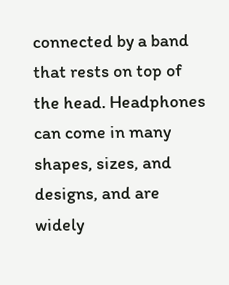connected by a band that rests on top of the head. Headphones can come in many shapes, sizes, and designs, and are widely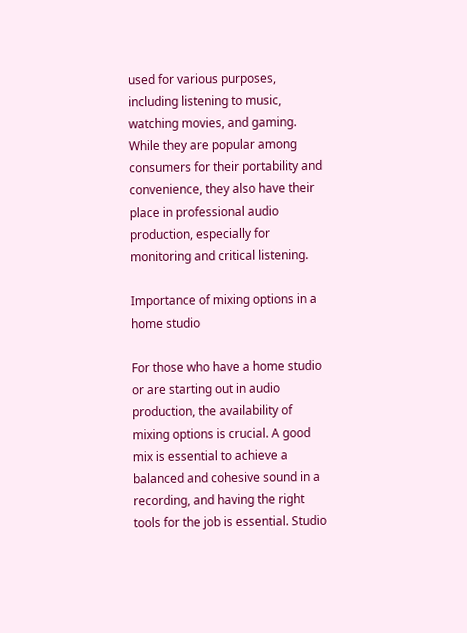used for various purposes, including listening to music, watching movies, and gaming. While they are popular among consumers for their portability and convenience, they also have their place in professional audio production, especially for monitoring and critical listening.

Importance of mixing options in a home studio

For those who have a home studio or are starting out in audio production, the availability of mixing options is crucial. A good mix is essential to achieve a balanced and cohesive sound in a recording, and having the right tools for the job is essential. Studio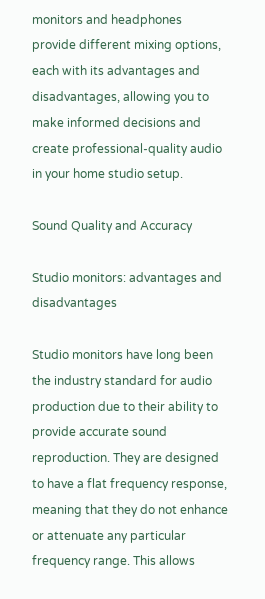monitors and headphones provide different mixing options, each with its advantages and disadvantages, allowing you to make informed decisions and create professional-quality audio in your home studio setup.

Sound Quality and Accuracy

Studio monitors: advantages and disadvantages

Studio monitors have long been the industry standard for audio production due to their ability to provide accurate sound reproduction. They are designed to have a flat frequency response, meaning that they do not enhance or attenuate any particular frequency range. This allows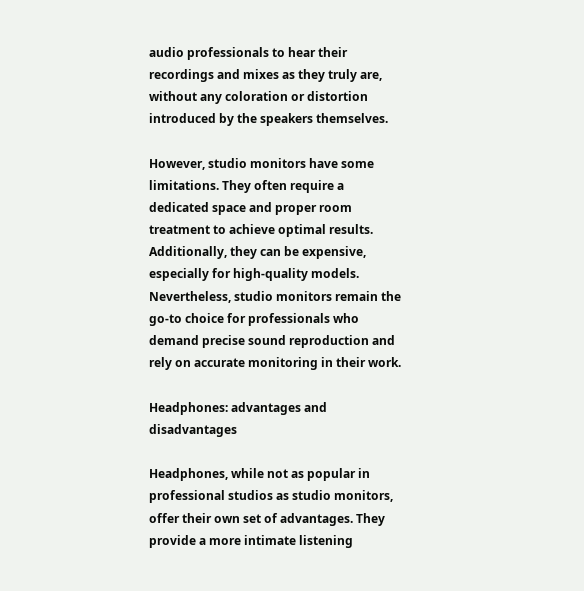audio professionals to hear their recordings and mixes as they truly are, without any coloration or distortion introduced by the speakers themselves.

However, studio monitors have some limitations. They often require a dedicated space and proper room treatment to achieve optimal results. Additionally, they can be expensive, especially for high-quality models. Nevertheless, studio monitors remain the go-to choice for professionals who demand precise sound reproduction and rely on accurate monitoring in their work.

Headphones: advantages and disadvantages

Headphones, while not as popular in professional studios as studio monitors, offer their own set of advantages. They provide a more intimate listening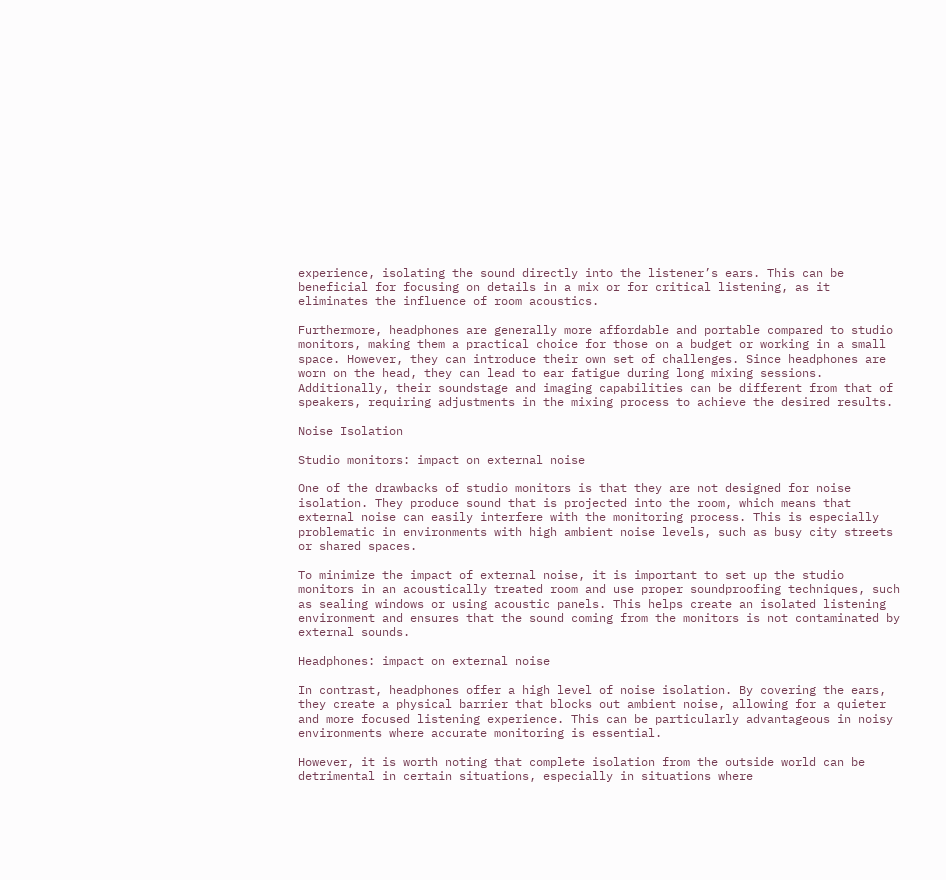experience, isolating the sound directly into the listener’s ears. This can be beneficial for focusing on details in a mix or for critical listening, as it eliminates the influence of room acoustics.

Furthermore, headphones are generally more affordable and portable compared to studio monitors, making them a practical choice for those on a budget or working in a small space. However, they can introduce their own set of challenges. Since headphones are worn on the head, they can lead to ear fatigue during long mixing sessions. Additionally, their soundstage and imaging capabilities can be different from that of speakers, requiring adjustments in the mixing process to achieve the desired results.

Noise Isolation

Studio monitors: impact on external noise

One of the drawbacks of studio monitors is that they are not designed for noise isolation. They produce sound that is projected into the room, which means that external noise can easily interfere with the monitoring process. This is especially problematic in environments with high ambient noise levels, such as busy city streets or shared spaces.

To minimize the impact of external noise, it is important to set up the studio monitors in an acoustically treated room and use proper soundproofing techniques, such as sealing windows or using acoustic panels. This helps create an isolated listening environment and ensures that the sound coming from the monitors is not contaminated by external sounds.

Headphones: impact on external noise

In contrast, headphones offer a high level of noise isolation. By covering the ears, they create a physical barrier that blocks out ambient noise, allowing for a quieter and more focused listening experience. This can be particularly advantageous in noisy environments where accurate monitoring is essential.

However, it is worth noting that complete isolation from the outside world can be detrimental in certain situations, especially in situations where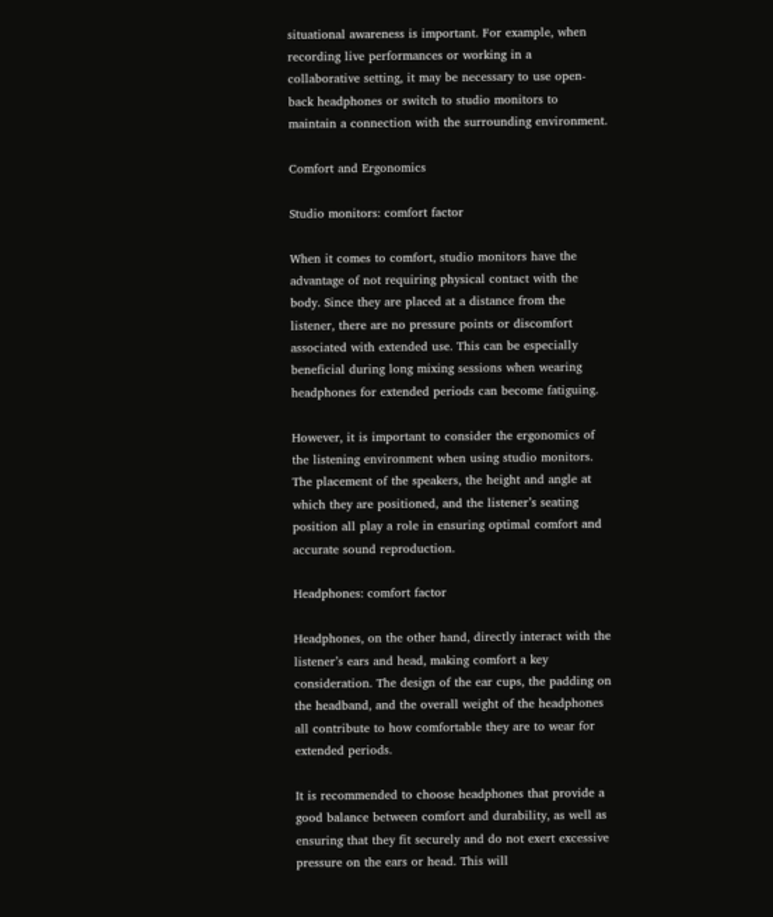situational awareness is important. For example, when recording live performances or working in a collaborative setting, it may be necessary to use open-back headphones or switch to studio monitors to maintain a connection with the surrounding environment.

Comfort and Ergonomics

Studio monitors: comfort factor

When it comes to comfort, studio monitors have the advantage of not requiring physical contact with the body. Since they are placed at a distance from the listener, there are no pressure points or discomfort associated with extended use. This can be especially beneficial during long mixing sessions when wearing headphones for extended periods can become fatiguing.

However, it is important to consider the ergonomics of the listening environment when using studio monitors. The placement of the speakers, the height and angle at which they are positioned, and the listener’s seating position all play a role in ensuring optimal comfort and accurate sound reproduction.

Headphones: comfort factor

Headphones, on the other hand, directly interact with the listener’s ears and head, making comfort a key consideration. The design of the ear cups, the padding on the headband, and the overall weight of the headphones all contribute to how comfortable they are to wear for extended periods.

It is recommended to choose headphones that provide a good balance between comfort and durability, as well as ensuring that they fit securely and do not exert excessive pressure on the ears or head. This will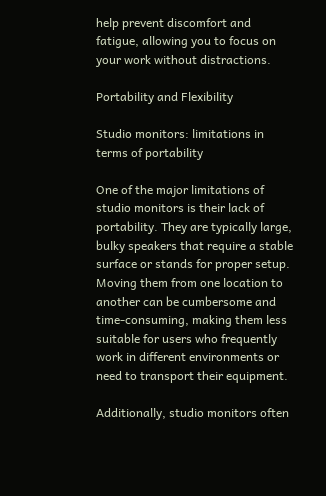help prevent discomfort and fatigue, allowing you to focus on your work without distractions.

Portability and Flexibility

Studio monitors: limitations in terms of portability

One of the major limitations of studio monitors is their lack of portability. They are typically large, bulky speakers that require a stable surface or stands for proper setup. Moving them from one location to another can be cumbersome and time-consuming, making them less suitable for users who frequently work in different environments or need to transport their equipment.

Additionally, studio monitors often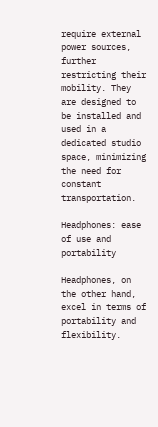require external power sources, further restricting their mobility. They are designed to be installed and used in a dedicated studio space, minimizing the need for constant transportation.

Headphones: ease of use and portability

Headphones, on the other hand, excel in terms of portability and flexibility.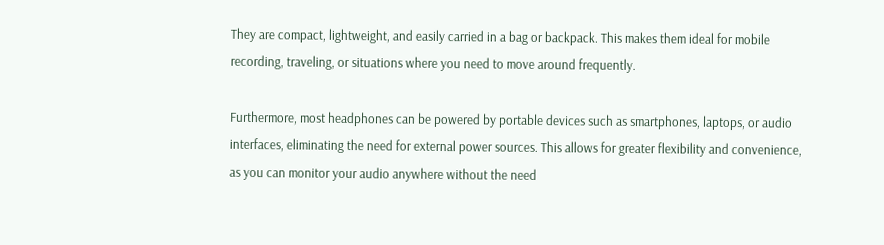They are compact, lightweight, and easily carried in a bag or backpack. This makes them ideal for mobile recording, traveling, or situations where you need to move around frequently.

Furthermore, most headphones can be powered by portable devices such as smartphones, laptops, or audio interfaces, eliminating the need for external power sources. This allows for greater flexibility and convenience, as you can monitor your audio anywhere without the need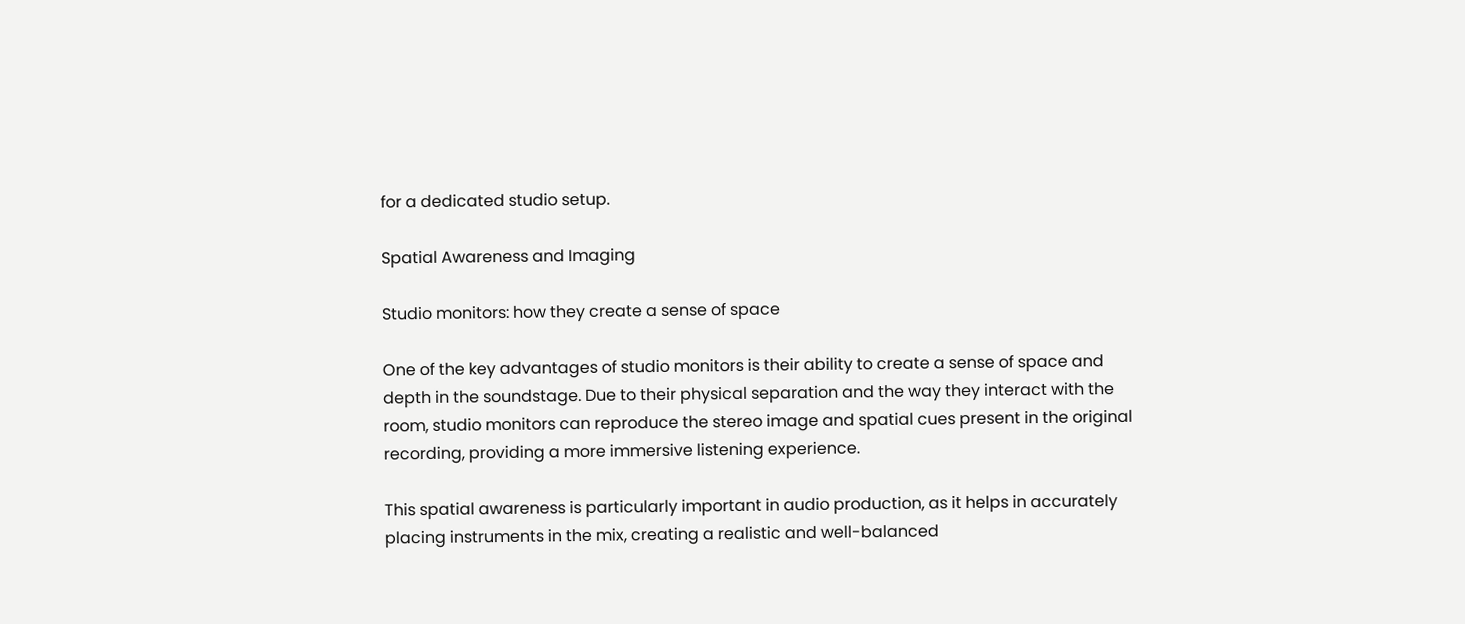for a dedicated studio setup.

Spatial Awareness and Imaging

Studio monitors: how they create a sense of space

One of the key advantages of studio monitors is their ability to create a sense of space and depth in the soundstage. Due to their physical separation and the way they interact with the room, studio monitors can reproduce the stereo image and spatial cues present in the original recording, providing a more immersive listening experience.

This spatial awareness is particularly important in audio production, as it helps in accurately placing instruments in the mix, creating a realistic and well-balanced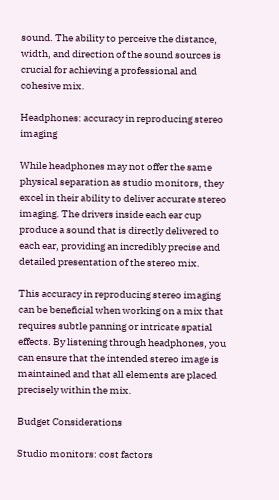sound. The ability to perceive the distance, width, and direction of the sound sources is crucial for achieving a professional and cohesive mix.

Headphones: accuracy in reproducing stereo imaging

While headphones may not offer the same physical separation as studio monitors, they excel in their ability to deliver accurate stereo imaging. The drivers inside each ear cup produce a sound that is directly delivered to each ear, providing an incredibly precise and detailed presentation of the stereo mix.

This accuracy in reproducing stereo imaging can be beneficial when working on a mix that requires subtle panning or intricate spatial effects. By listening through headphones, you can ensure that the intended stereo image is maintained and that all elements are placed precisely within the mix.

Budget Considerations

Studio monitors: cost factors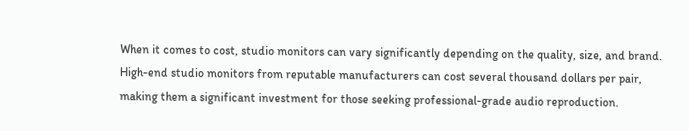When it comes to cost, studio monitors can vary significantly depending on the quality, size, and brand. High-end studio monitors from reputable manufacturers can cost several thousand dollars per pair, making them a significant investment for those seeking professional-grade audio reproduction.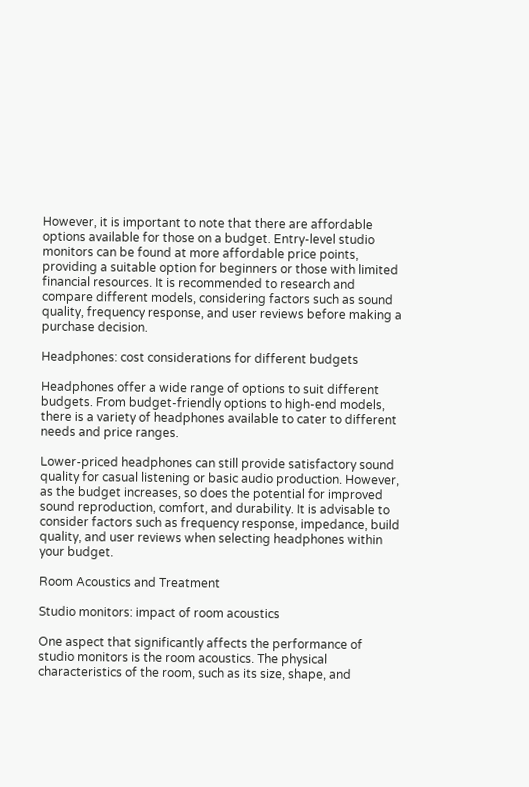However, it is important to note that there are affordable options available for those on a budget. Entry-level studio monitors can be found at more affordable price points, providing a suitable option for beginners or those with limited financial resources. It is recommended to research and compare different models, considering factors such as sound quality, frequency response, and user reviews before making a purchase decision.

Headphones: cost considerations for different budgets

Headphones offer a wide range of options to suit different budgets. From budget-friendly options to high-end models, there is a variety of headphones available to cater to different needs and price ranges.

Lower-priced headphones can still provide satisfactory sound quality for casual listening or basic audio production. However, as the budget increases, so does the potential for improved sound reproduction, comfort, and durability. It is advisable to consider factors such as frequency response, impedance, build quality, and user reviews when selecting headphones within your budget.

Room Acoustics and Treatment

Studio monitors: impact of room acoustics

One aspect that significantly affects the performance of studio monitors is the room acoustics. The physical characteristics of the room, such as its size, shape, and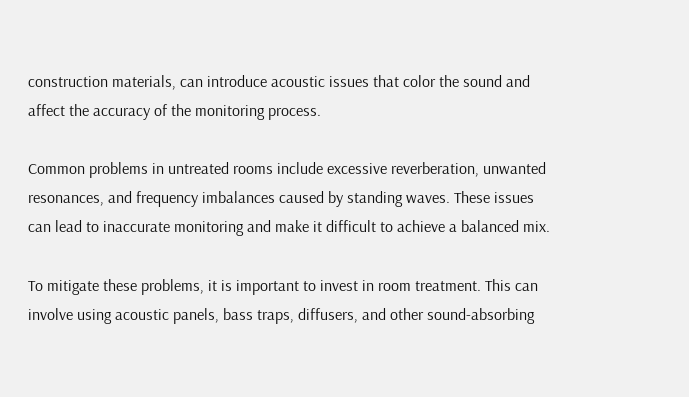construction materials, can introduce acoustic issues that color the sound and affect the accuracy of the monitoring process.

Common problems in untreated rooms include excessive reverberation, unwanted resonances, and frequency imbalances caused by standing waves. These issues can lead to inaccurate monitoring and make it difficult to achieve a balanced mix.

To mitigate these problems, it is important to invest in room treatment. This can involve using acoustic panels, bass traps, diffusers, and other sound-absorbing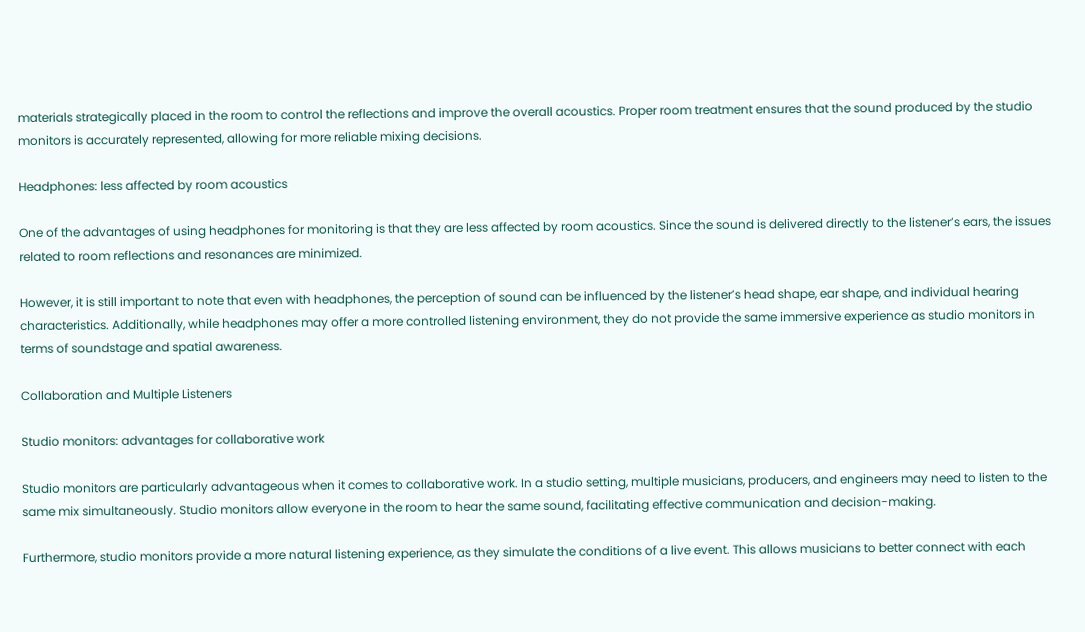materials strategically placed in the room to control the reflections and improve the overall acoustics. Proper room treatment ensures that the sound produced by the studio monitors is accurately represented, allowing for more reliable mixing decisions.

Headphones: less affected by room acoustics

One of the advantages of using headphones for monitoring is that they are less affected by room acoustics. Since the sound is delivered directly to the listener’s ears, the issues related to room reflections and resonances are minimized.

However, it is still important to note that even with headphones, the perception of sound can be influenced by the listener’s head shape, ear shape, and individual hearing characteristics. Additionally, while headphones may offer a more controlled listening environment, they do not provide the same immersive experience as studio monitors in terms of soundstage and spatial awareness.

Collaboration and Multiple Listeners

Studio monitors: advantages for collaborative work

Studio monitors are particularly advantageous when it comes to collaborative work. In a studio setting, multiple musicians, producers, and engineers may need to listen to the same mix simultaneously. Studio monitors allow everyone in the room to hear the same sound, facilitating effective communication and decision-making.

Furthermore, studio monitors provide a more natural listening experience, as they simulate the conditions of a live event. This allows musicians to better connect with each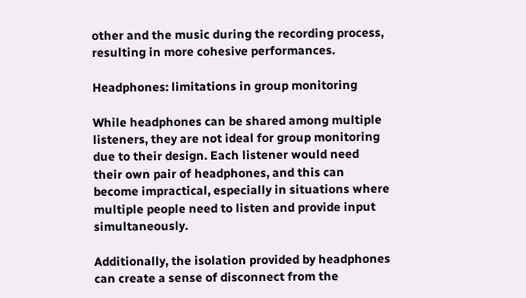other and the music during the recording process, resulting in more cohesive performances.

Headphones: limitations in group monitoring

While headphones can be shared among multiple listeners, they are not ideal for group monitoring due to their design. Each listener would need their own pair of headphones, and this can become impractical, especially in situations where multiple people need to listen and provide input simultaneously.

Additionally, the isolation provided by headphones can create a sense of disconnect from the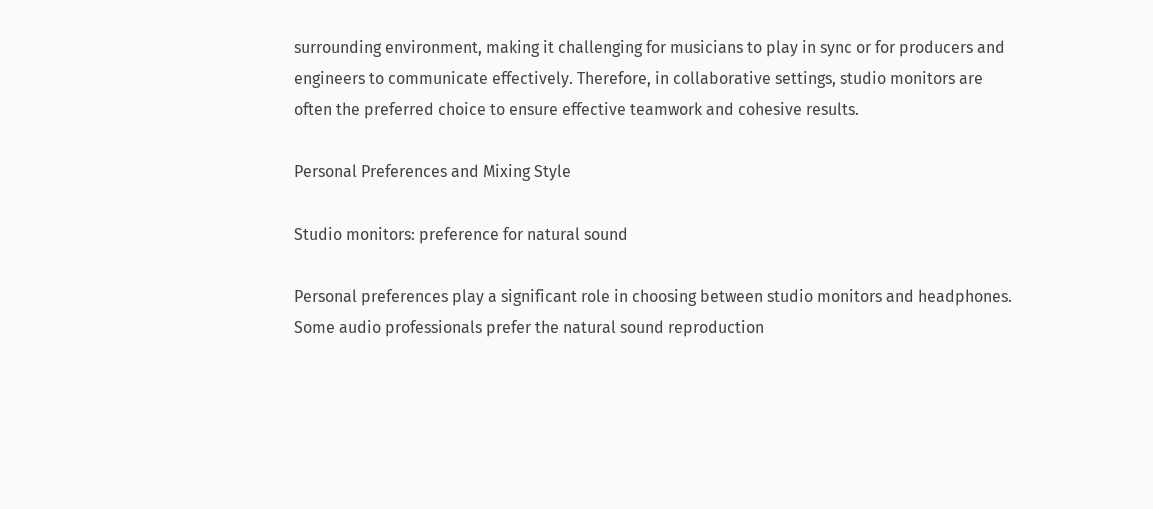surrounding environment, making it challenging for musicians to play in sync or for producers and engineers to communicate effectively. Therefore, in collaborative settings, studio monitors are often the preferred choice to ensure effective teamwork and cohesive results.

Personal Preferences and Mixing Style

Studio monitors: preference for natural sound

Personal preferences play a significant role in choosing between studio monitors and headphones. Some audio professionals prefer the natural sound reproduction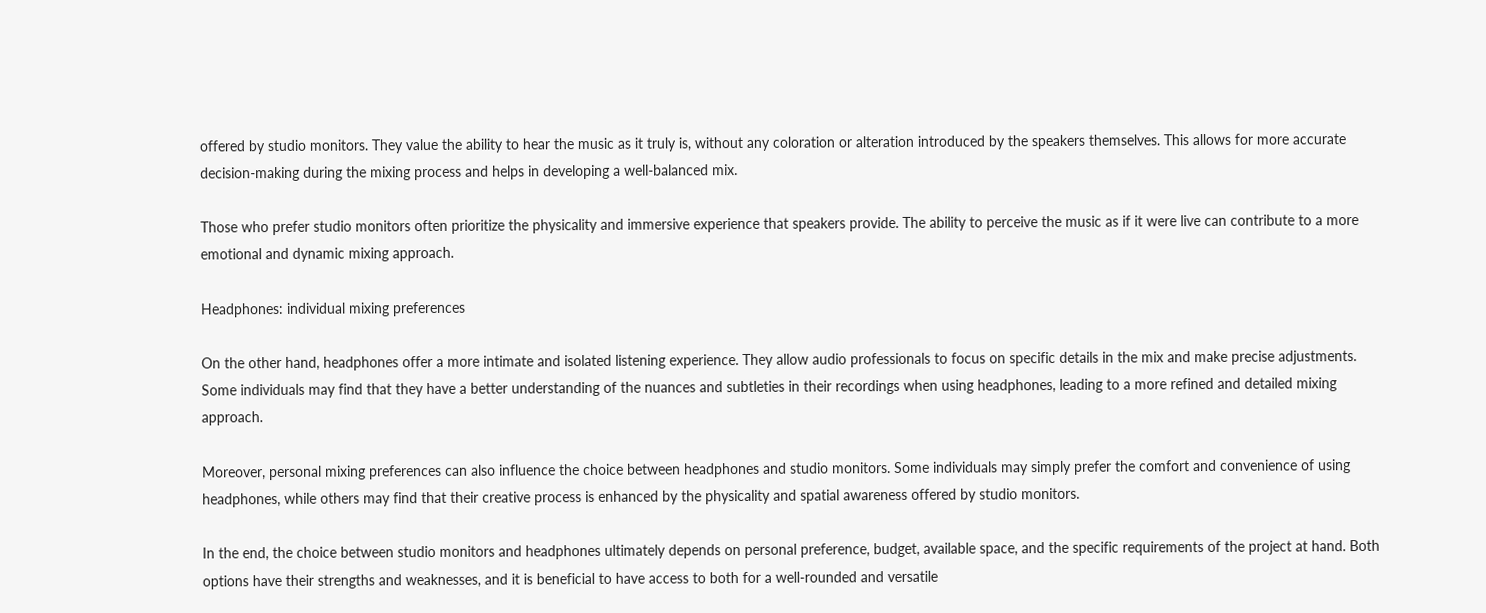offered by studio monitors. They value the ability to hear the music as it truly is, without any coloration or alteration introduced by the speakers themselves. This allows for more accurate decision-making during the mixing process and helps in developing a well-balanced mix.

Those who prefer studio monitors often prioritize the physicality and immersive experience that speakers provide. The ability to perceive the music as if it were live can contribute to a more emotional and dynamic mixing approach.

Headphones: individual mixing preferences

On the other hand, headphones offer a more intimate and isolated listening experience. They allow audio professionals to focus on specific details in the mix and make precise adjustments. Some individuals may find that they have a better understanding of the nuances and subtleties in their recordings when using headphones, leading to a more refined and detailed mixing approach.

Moreover, personal mixing preferences can also influence the choice between headphones and studio monitors. Some individuals may simply prefer the comfort and convenience of using headphones, while others may find that their creative process is enhanced by the physicality and spatial awareness offered by studio monitors.

In the end, the choice between studio monitors and headphones ultimately depends on personal preference, budget, available space, and the specific requirements of the project at hand. Both options have their strengths and weaknesses, and it is beneficial to have access to both for a well-rounded and versatile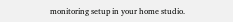monitoring setup in your home studio.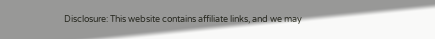Disclosure: This website contains affiliate links, and we may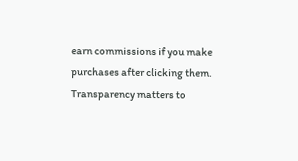earn commissions if you make purchases after clicking them. Transparency matters to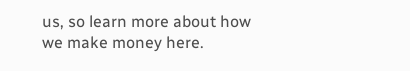us, so learn more about how we make money here.